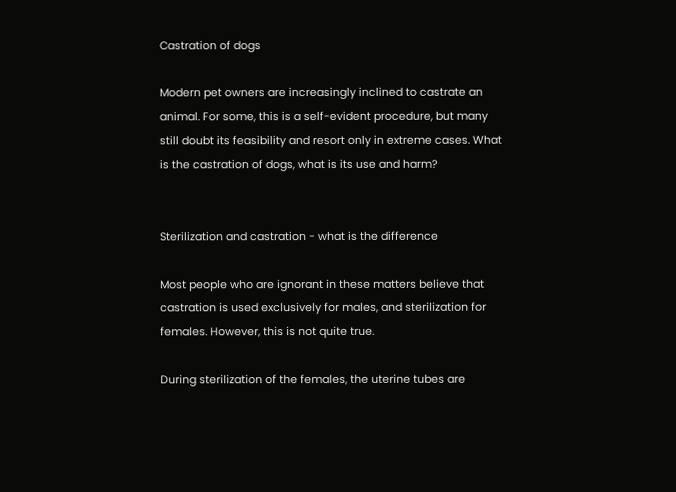Castration of dogs

Modern pet owners are increasingly inclined to castrate an animal. For some, this is a self-evident procedure, but many still doubt its feasibility and resort only in extreme cases. What is the castration of dogs, what is its use and harm?


Sterilization and castration - what is the difference

Most people who are ignorant in these matters believe that castration is used exclusively for males, and sterilization for females. However, this is not quite true.

During sterilization of the females, the uterine tubes are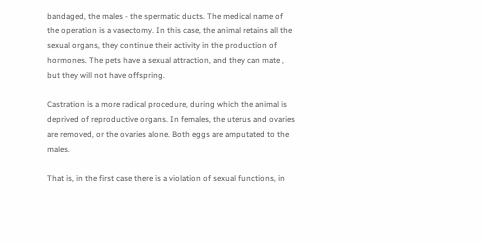bandaged, the males - the spermatic ducts. The medical name of the operation is a vasectomy. In this case, the animal retains all the sexual organs, they continue their activity in the production of hormones. The pets have a sexual attraction, and they can mate , but they will not have offspring.

Castration is a more radical procedure, during which the animal is deprived of reproductive organs. In females, the uterus and ovaries are removed, or the ovaries alone. Both eggs are amputated to the males.

That is, in the first case there is a violation of sexual functions, in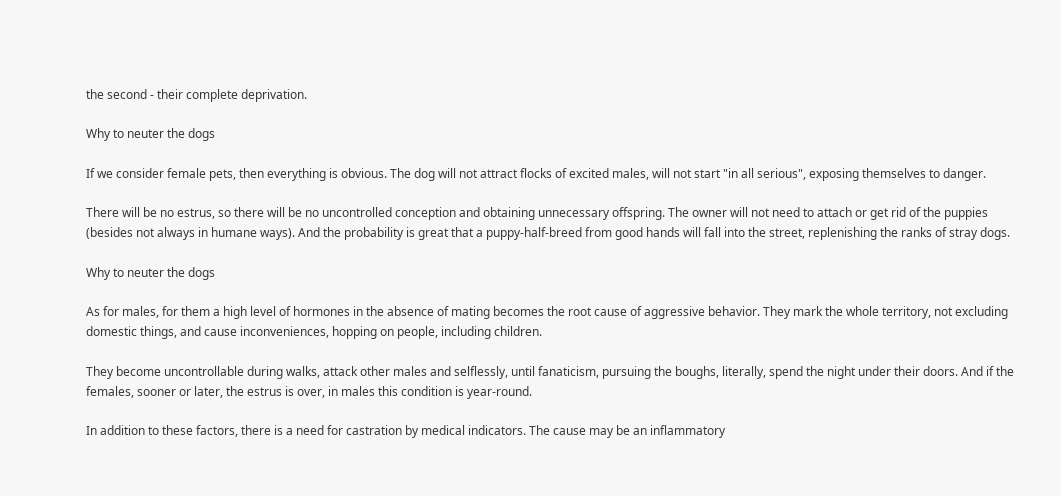the second - their complete deprivation.

Why to neuter the dogs

If we consider female pets, then everything is obvious. The dog will not attract flocks of excited males, will not start "in all serious", exposing themselves to danger.

There will be no estrus, so there will be no uncontrolled conception and obtaining unnecessary offspring. The owner will not need to attach or get rid of the puppies (besides not always in humane ways). And the probability is great that a puppy-half-breed from good hands will fall into the street, replenishing the ranks of stray dogs.

Why to neuter the dogs

As for males, for them a high level of hormones in the absence of mating becomes the root cause of aggressive behavior. They mark the whole territory, not excluding domestic things, and cause inconveniences, hopping on people, including children.

They become uncontrollable during walks, attack other males and selflessly, until fanaticism, pursuing the boughs, literally, spend the night under their doors. And if the females, sooner or later, the estrus is over, in males this condition is year-round.

In addition to these factors, there is a need for castration by medical indicators. The cause may be an inflammatory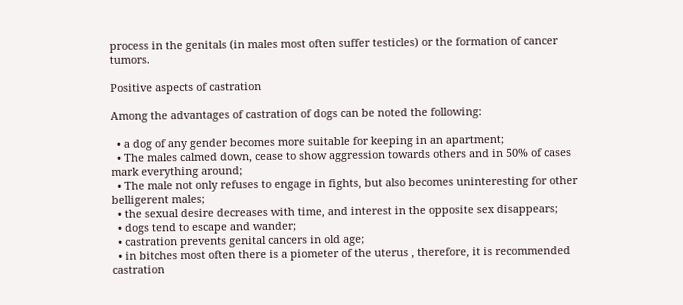process in the genitals (in males most often suffer testicles) or the formation of cancer tumors.

Positive aspects of castration

Among the advantages of castration of dogs can be noted the following:

  • a dog of any gender becomes more suitable for keeping in an apartment;
  • The males calmed down, cease to show aggression towards others and in 50% of cases mark everything around;
  • The male not only refuses to engage in fights, but also becomes uninteresting for other belligerent males;
  • the sexual desire decreases with time, and interest in the opposite sex disappears;
  • dogs tend to escape and wander;
  • castration prevents genital cancers in old age;
  • in bitches most often there is a piometer of the uterus , therefore, it is recommended castration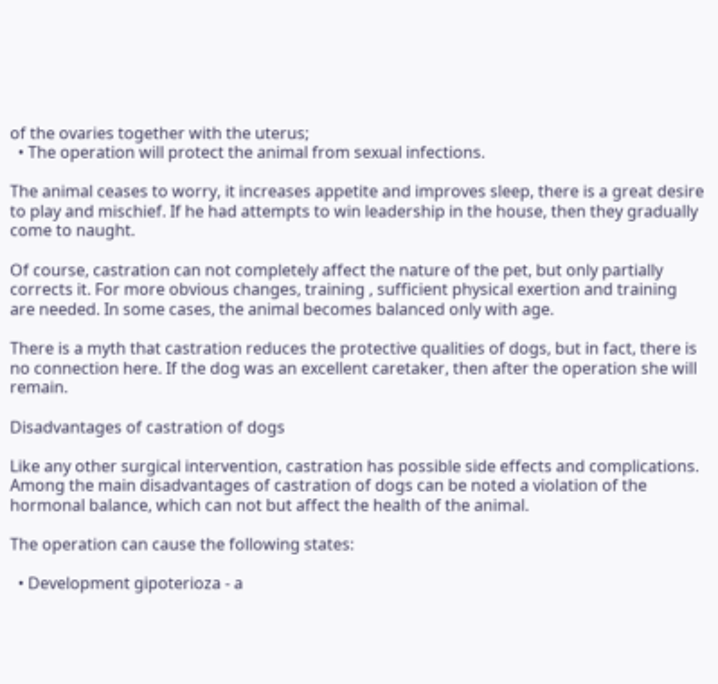of the ovaries together with the uterus;
  • The operation will protect the animal from sexual infections.

The animal ceases to worry, it increases appetite and improves sleep, there is a great desire to play and mischief. If he had attempts to win leadership in the house, then they gradually come to naught.

Of course, castration can not completely affect the nature of the pet, but only partially corrects it. For more obvious changes, training , sufficient physical exertion and training are needed. In some cases, the animal becomes balanced only with age.

There is a myth that castration reduces the protective qualities of dogs, but in fact, there is no connection here. If the dog was an excellent caretaker, then after the operation she will remain.

Disadvantages of castration of dogs

Like any other surgical intervention, castration has possible side effects and complications. Among the main disadvantages of castration of dogs can be noted a violation of the hormonal balance, which can not but affect the health of the animal.

The operation can cause the following states:

  • Development gipoterioza - a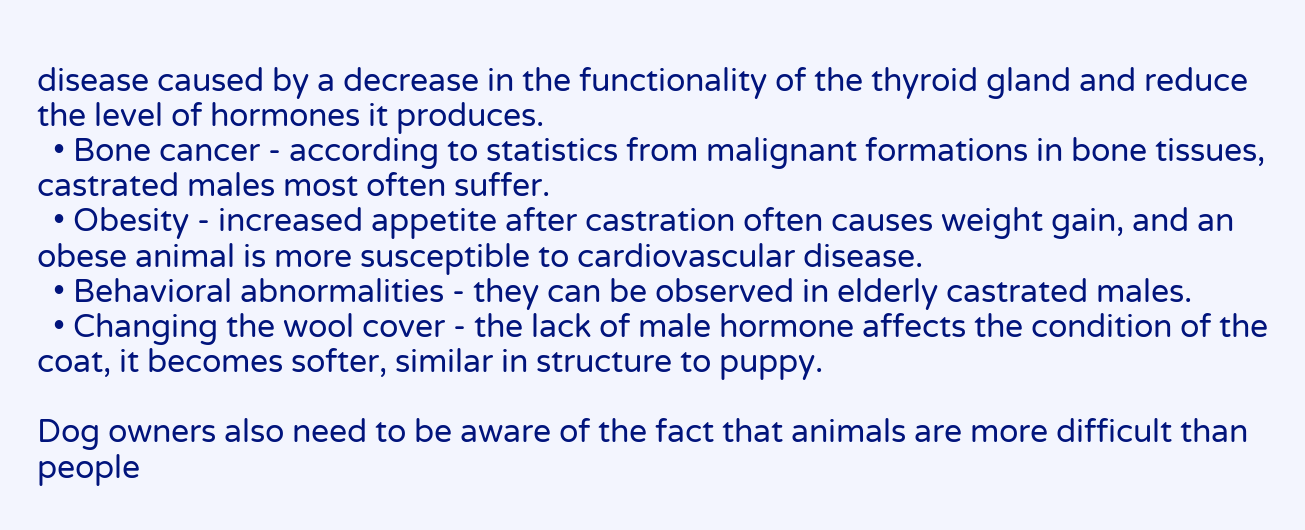disease caused by a decrease in the functionality of the thyroid gland and reduce the level of hormones it produces.
  • Bone cancer - according to statistics from malignant formations in bone tissues, castrated males most often suffer.
  • Obesity - increased appetite after castration often causes weight gain, and an obese animal is more susceptible to cardiovascular disease.
  • Behavioral abnormalities - they can be observed in elderly castrated males.
  • Changing the wool cover - the lack of male hormone affects the condition of the coat, it becomes softer, similar in structure to puppy.

Dog owners also need to be aware of the fact that animals are more difficult than people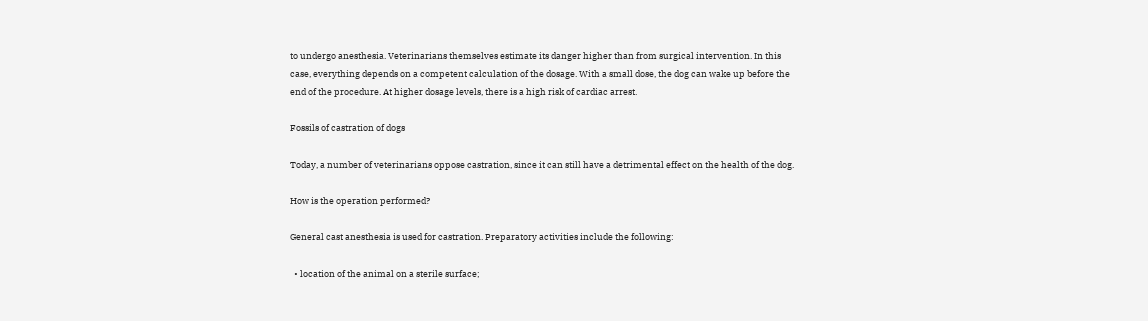to undergo anesthesia. Veterinarians themselves estimate its danger higher than from surgical intervention. In this case, everything depends on a competent calculation of the dosage. With a small dose, the dog can wake up before the end of the procedure. At higher dosage levels, there is a high risk of cardiac arrest.

Fossils of castration of dogs

Today, a number of veterinarians oppose castration, since it can still have a detrimental effect on the health of the dog.

How is the operation performed?

General cast anesthesia is used for castration. Preparatory activities include the following:

  • location of the animal on a sterile surface;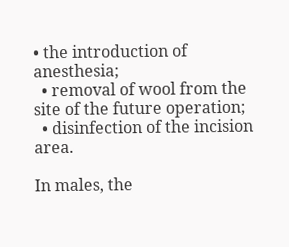• the introduction of anesthesia;
  • removal of wool from the site of the future operation;
  • disinfection of the incision area.

In males, the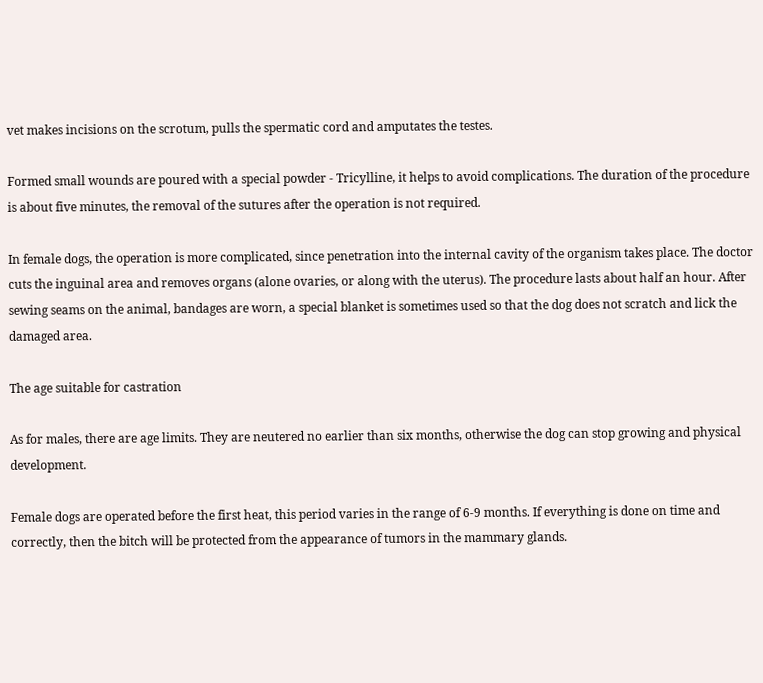vet makes incisions on the scrotum, pulls the spermatic cord and amputates the testes.

Formed small wounds are poured with a special powder - Tricylline, it helps to avoid complications. The duration of the procedure is about five minutes, the removal of the sutures after the operation is not required.

In female dogs, the operation is more complicated, since penetration into the internal cavity of the organism takes place. The doctor cuts the inguinal area and removes organs (alone ovaries, or along with the uterus). The procedure lasts about half an hour. After sewing seams on the animal, bandages are worn, a special blanket is sometimes used so that the dog does not scratch and lick the damaged area.

The age suitable for castration

As for males, there are age limits. They are neutered no earlier than six months, otherwise the dog can stop growing and physical development.

Female dogs are operated before the first heat, this period varies in the range of 6-9 months. If everything is done on time and correctly, then the bitch will be protected from the appearance of tumors in the mammary glands.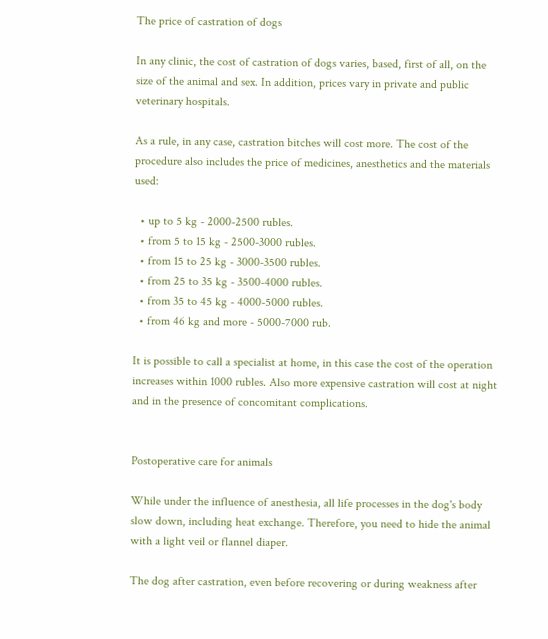The price of castration of dogs

In any clinic, the cost of castration of dogs varies, based, first of all, on the size of the animal and sex. In addition, prices vary in private and public veterinary hospitals.

As a rule, in any case, castration bitches will cost more. The cost of the procedure also includes the price of medicines, anesthetics and the materials used:

  • up to 5 kg - 2000-2500 rubles.
  • from 5 to 15 kg - 2500-3000 rubles.
  • from 15 to 25 kg - 3000-3500 rubles.
  • from 25 to 35 kg - 3500-4000 rubles.
  • from 35 to 45 kg - 4000-5000 rubles.
  • from 46 kg and more - 5000-7000 rub.

It is possible to call a specialist at home, in this case the cost of the operation increases within 1000 rubles. Also more expensive castration will cost at night and in the presence of concomitant complications.


Postoperative care for animals

While under the influence of anesthesia, all life processes in the dog's body slow down, including heat exchange. Therefore, you need to hide the animal with a light veil or flannel diaper.

The dog after castration, even before recovering or during weakness after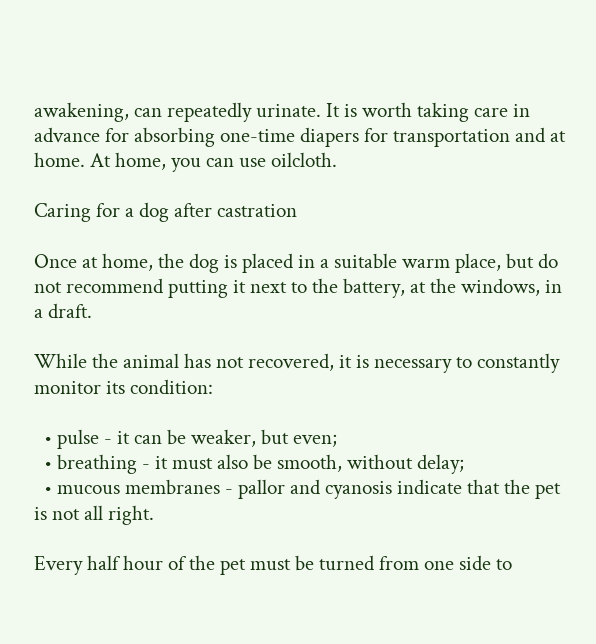awakening, can repeatedly urinate. It is worth taking care in advance for absorbing one-time diapers for transportation and at home. At home, you can use oilcloth.

Caring for a dog after castration

Once at home, the dog is placed in a suitable warm place, but do not recommend putting it next to the battery, at the windows, in a draft.

While the animal has not recovered, it is necessary to constantly monitor its condition:

  • pulse - it can be weaker, but even;
  • breathing - it must also be smooth, without delay;
  • mucous membranes - pallor and cyanosis indicate that the pet is not all right.

Every half hour of the pet must be turned from one side to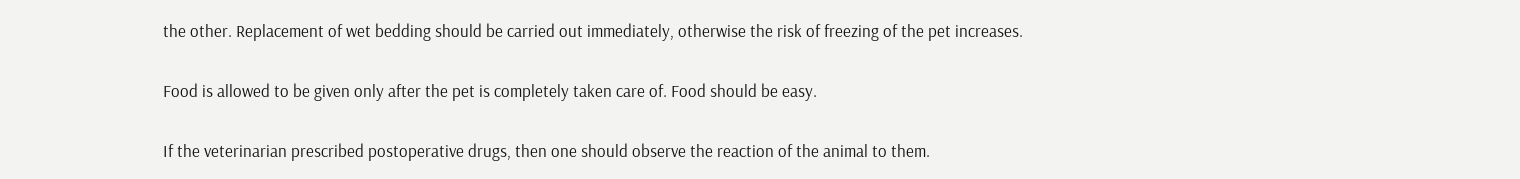the other. Replacement of wet bedding should be carried out immediately, otherwise the risk of freezing of the pet increases.

Food is allowed to be given only after the pet is completely taken care of. Food should be easy.

If the veterinarian prescribed postoperative drugs, then one should observe the reaction of the animal to them.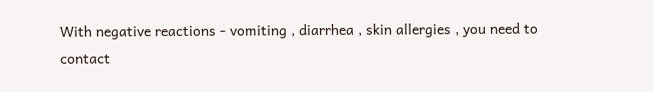With negative reactions - vomiting , diarrhea , skin allergies , you need to contact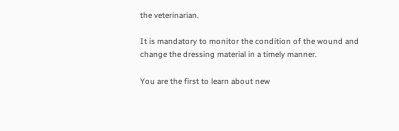the veterinarian.

It is mandatory to monitor the condition of the wound and change the dressing material in a timely manner.

You are the first to learn about new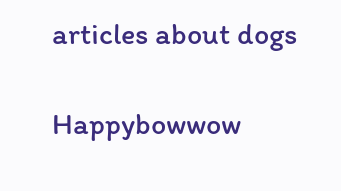articles about dogs

Happybowwow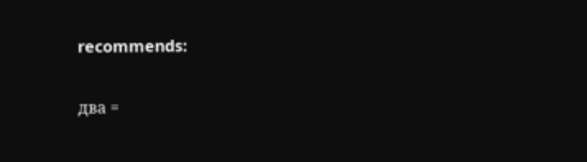recommends:

два =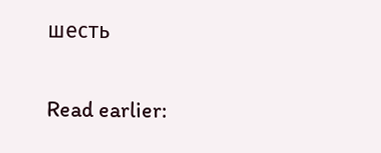шесть

Read earlier: